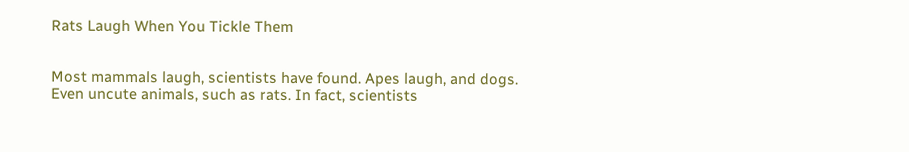Rats Laugh When You Tickle Them


Most mammals laugh, scientists have found. Apes laugh, and dogs. Even uncute animals, such as rats. In fact, scientists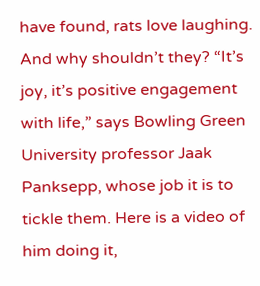have found, rats love laughing. And why shouldn’t they? “It’s joy, it’s positive engagement with life,” says Bowling Green University professor Jaak Panksepp, whose job it is to tickle them. Here is a video of him doing it,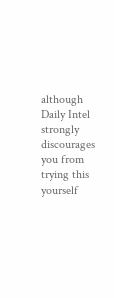although Daily Intel strongly discourages you from trying this yourself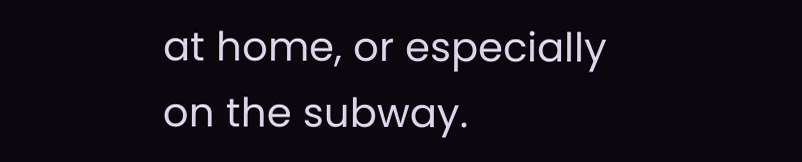at home, or especially on the subway.